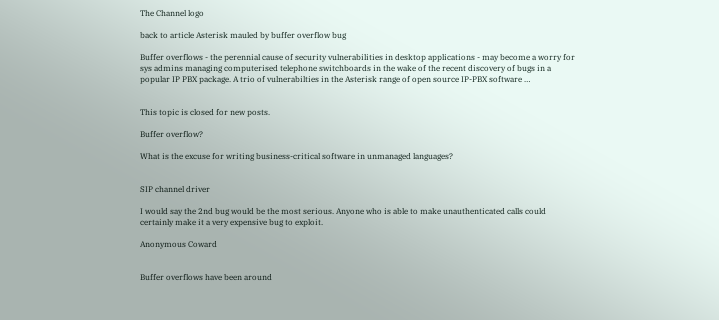The Channel logo

back to article Asterisk mauled by buffer overflow bug

Buffer overflows - the perennial cause of security vulnerabilities in desktop applications - may become a worry for sys admins managing computerised telephone switchboards in the wake of the recent discovery of bugs in a popular IP PBX package. A trio of vulnerabilties in the Asterisk range of open source IP-PBX software …


This topic is closed for new posts.

Buffer overflow?

What is the excuse for writing business-critical software in unmanaged languages?


SIP channel driver

I would say the 2nd bug would be the most serious. Anyone who is able to make unauthenticated calls could certainly make it a very expensive bug to exploit.

Anonymous Coward


Buffer overflows have been around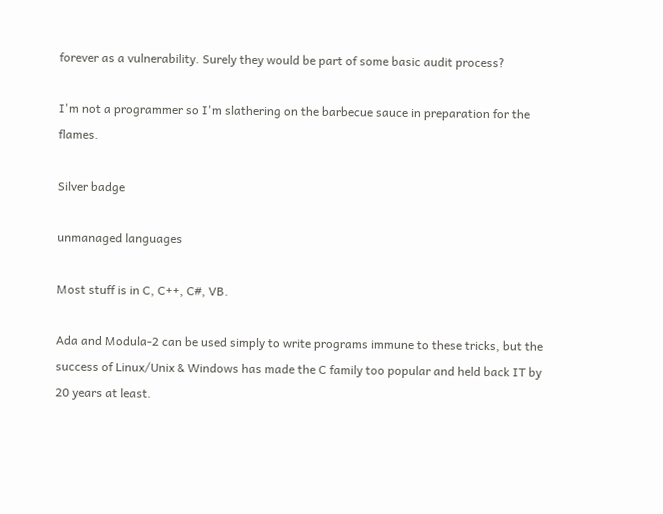forever as a vulnerability. Surely they would be part of some basic audit process?

I'm not a programmer so I'm slathering on the barbecue sauce in preparation for the flames.

Silver badge

unmanaged languages

Most stuff is in C, C++, C#, VB.

Ada and Modula-2 can be used simply to write programs immune to these tricks, but the success of Linux/Unix & Windows has made the C family too popular and held back IT by 20 years at least.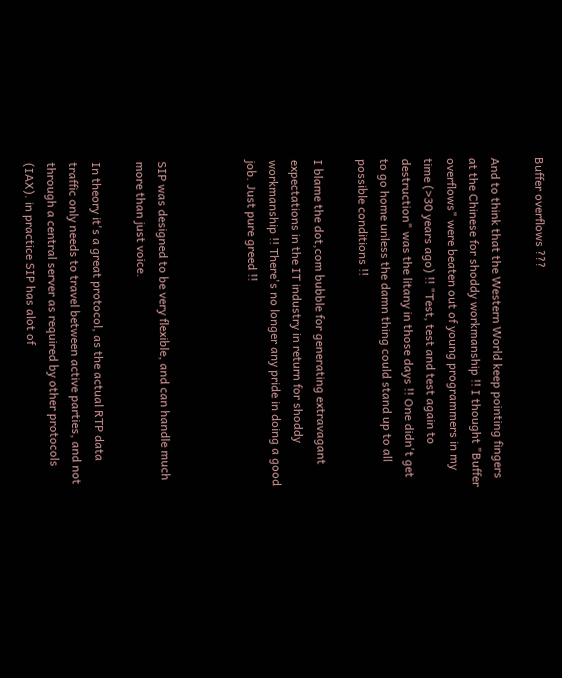Buffer overflows ???

And to think that the Western World keep pointing fingers at the Chinese for shoddy workmanship !! I thought "Buffer overflows" were beaten out of young programmers in my time (>30 years ago) !! "Test, test and test again to destruction" was the litany in those days !! One didn't get to go home unless the damn thing could stand up to all possible conditions !!

I blame the dot,com bubble for generating extravagant expectations in the IT industry in return for shoddy workmanship !! There's no longer any pride in doing a good job. Just pure greed !!



SIP was designed to be very flexible, and can handle much more than just voice.

In theory it's a great protocol, as the actual RTP data traffic only needs to travel between active parties, and not through a central server as required by other protocols (IAX). in practice SIP has alot of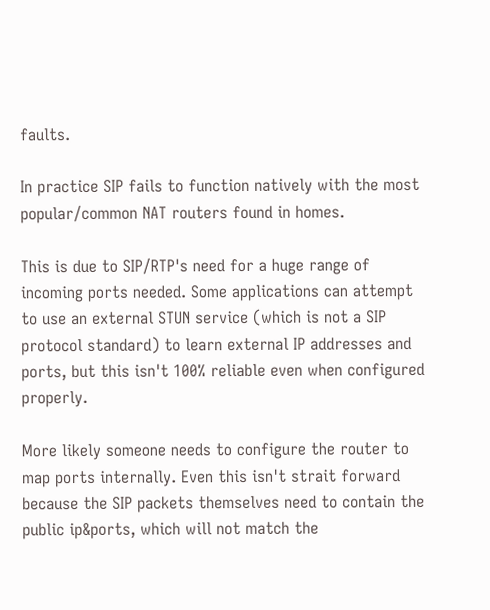faults.

In practice SIP fails to function natively with the most popular/common NAT routers found in homes.

This is due to SIP/RTP's need for a huge range of incoming ports needed. Some applications can attempt to use an external STUN service (which is not a SIP protocol standard) to learn external IP addresses and ports, but this isn't 100% reliable even when configured properly.

More likely someone needs to configure the router to map ports internally. Even this isn't strait forward because the SIP packets themselves need to contain the public ip&ports, which will not match the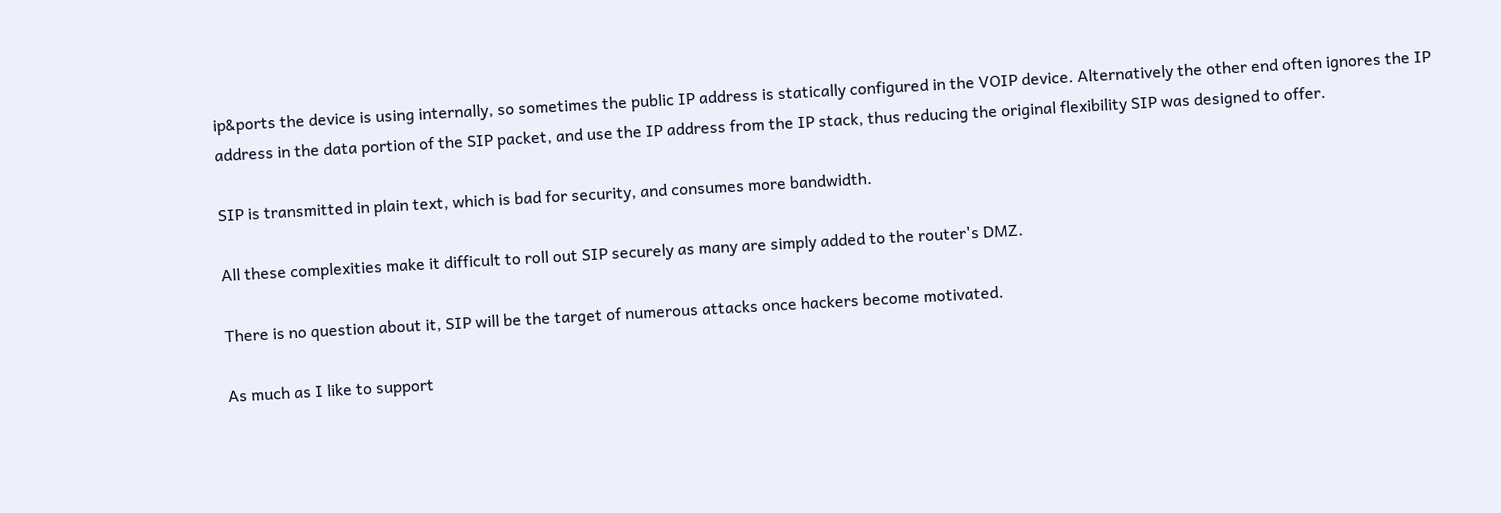ip&ports the device is using internally, so sometimes the public IP address is statically configured in the VOIP device. Alternatively the other end often ignores the IP address in the data portion of the SIP packet, and use the IP address from the IP stack, thus reducing the original flexibility SIP was designed to offer.

SIP is transmitted in plain text, which is bad for security, and consumes more bandwidth.

All these complexities make it difficult to roll out SIP securely as many are simply added to the router's DMZ.

There is no question about it, SIP will be the target of numerous attacks once hackers become motivated.

As much as I like to support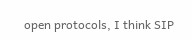open protocols, I think SIP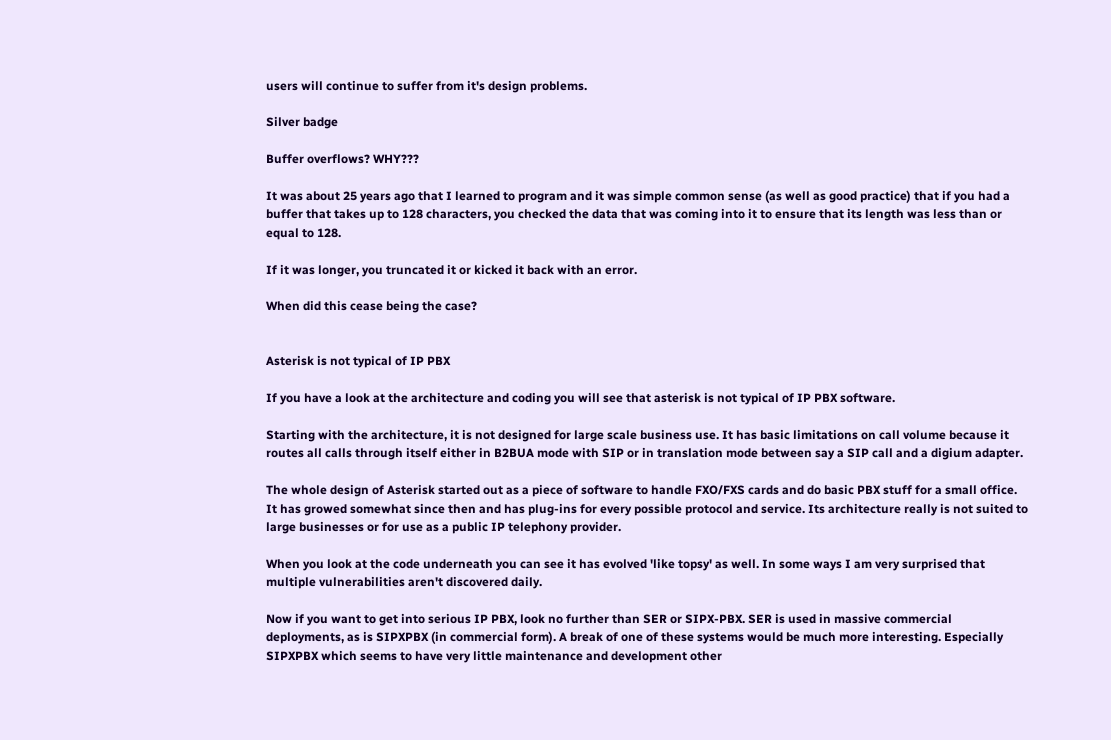users will continue to suffer from it's design problems.

Silver badge

Buffer overflows? WHY???

It was about 25 years ago that I learned to program and it was simple common sense (as well as good practice) that if you had a buffer that takes up to 128 characters, you checked the data that was coming into it to ensure that its length was less than or equal to 128.

If it was longer, you truncated it or kicked it back with an error.

When did this cease being the case?


Asterisk is not typical of IP PBX

If you have a look at the architecture and coding you will see that asterisk is not typical of IP PBX software.

Starting with the architecture, it is not designed for large scale business use. It has basic limitations on call volume because it routes all calls through itself either in B2BUA mode with SIP or in translation mode between say a SIP call and a digium adapter.

The whole design of Asterisk started out as a piece of software to handle FXO/FXS cards and do basic PBX stuff for a small office. It has growed somewhat since then and has plug-ins for every possible protocol and service. Its architecture really is not suited to large businesses or for use as a public IP telephony provider.

When you look at the code underneath you can see it has evolved 'like topsy' as well. In some ways I am very surprised that multiple vulnerabilities aren't discovered daily.

Now if you want to get into serious IP PBX, look no further than SER or SIPX-PBX. SER is used in massive commercial deployments, as is SIPXPBX (in commercial form). A break of one of these systems would be much more interesting. Especially SIPXPBX which seems to have very little maintenance and development other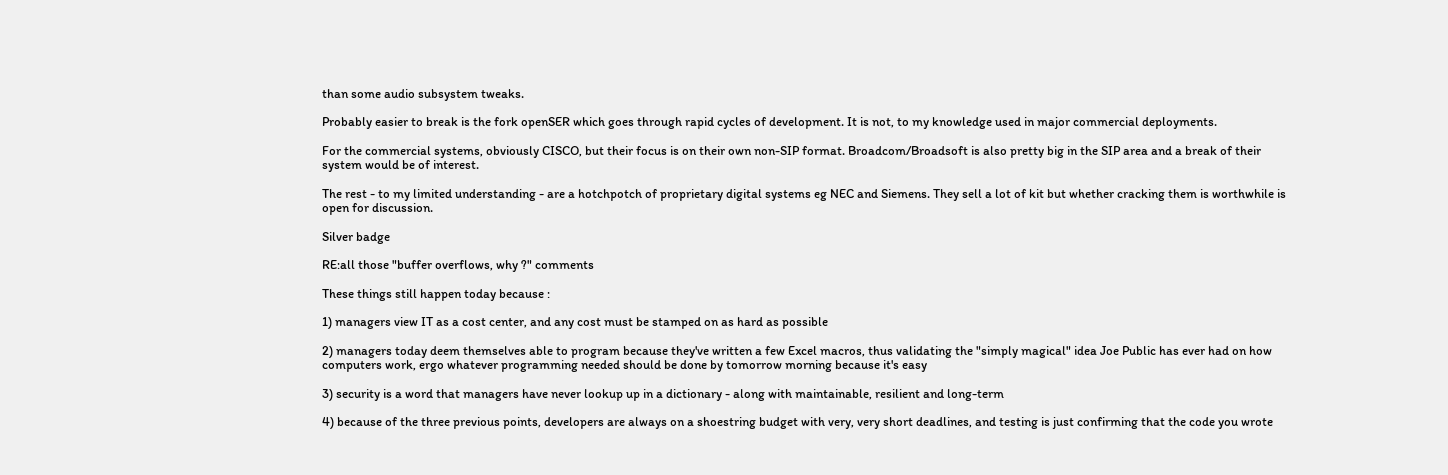than some audio subsystem tweaks.

Probably easier to break is the fork openSER which goes through rapid cycles of development. It is not, to my knowledge used in major commercial deployments.

For the commercial systems, obviously CISCO, but their focus is on their own non-SIP format. Broadcom/Broadsoft is also pretty big in the SIP area and a break of their system would be of interest.

The rest - to my limited understanding - are a hotchpotch of proprietary digital systems eg NEC and Siemens. They sell a lot of kit but whether cracking them is worthwhile is open for discussion.

Silver badge

RE:all those "buffer overflows, why ?" comments

These things still happen today because :

1) managers view IT as a cost center, and any cost must be stamped on as hard as possible

2) managers today deem themselves able to program because they've written a few Excel macros, thus validating the "simply magical" idea Joe Public has ever had on how computers work, ergo whatever programming needed should be done by tomorrow morning because it's easy

3) security is a word that managers have never lookup up in a dictionary - along with maintainable, resilient and long-term

4) because of the three previous points, developers are always on a shoestring budget with very, very short deadlines, and testing is just confirming that the code you wrote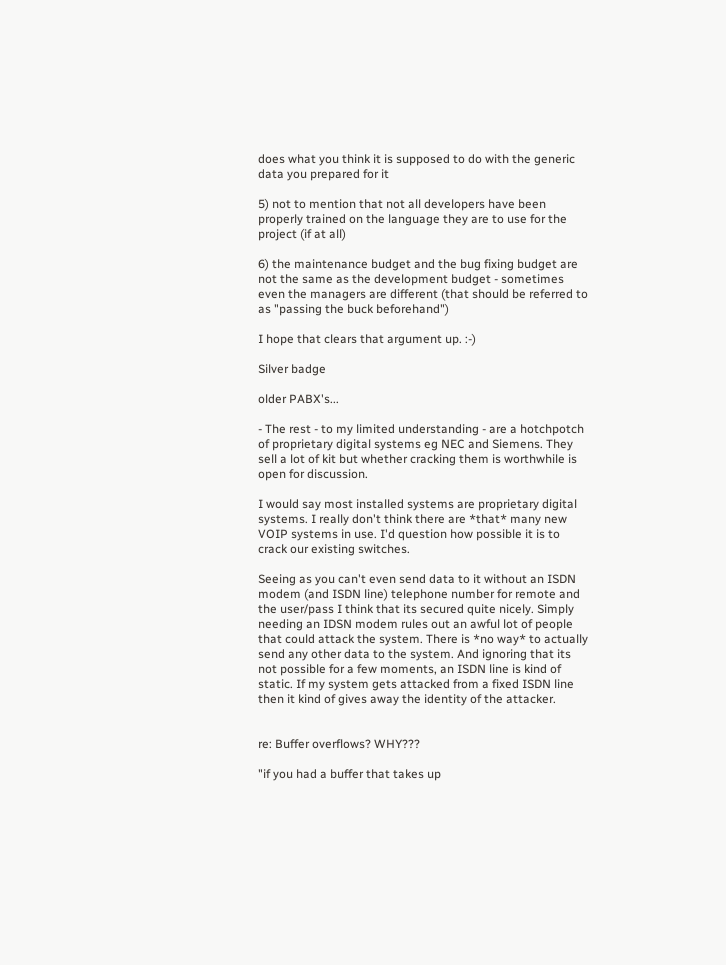does what you think it is supposed to do with the generic data you prepared for it

5) not to mention that not all developers have been properly trained on the language they are to use for the project (if at all)

6) the maintenance budget and the bug fixing budget are not the same as the development budget - sometimes even the managers are different (that should be referred to as "passing the buck beforehand")

I hope that clears that argument up. :-)

Silver badge

older PABX's...

- The rest - to my limited understanding - are a hotchpotch of proprietary digital systems eg NEC and Siemens. They sell a lot of kit but whether cracking them is worthwhile is open for discussion.

I would say most installed systems are proprietary digital systems. I really don't think there are *that* many new VOIP systems in use. I'd question how possible it is to crack our existing switches.

Seeing as you can't even send data to it without an ISDN modem (and ISDN line) telephone number for remote and the user/pass I think that its secured quite nicely. Simply needing an IDSN modem rules out an awful lot of people that could attack the system. There is *no way* to actually send any other data to the system. And ignoring that its not possible for a few moments, an ISDN line is kind of static. If my system gets attacked from a fixed ISDN line then it kind of gives away the identity of the attacker.


re: Buffer overflows? WHY???

"if you had a buffer that takes up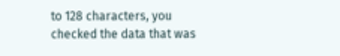to 128 characters, you checked the data that was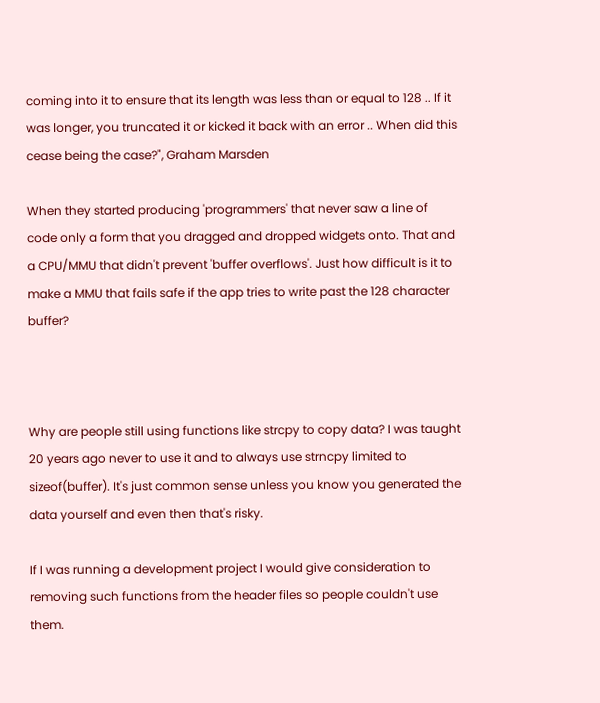coming into it to ensure that its length was less than or equal to 128 .. If it was longer, you truncated it or kicked it back with an error .. When did this cease being the case?", Graham Marsden

When they started producing 'programmers' that never saw a line of code only a form that you dragged and dropped widgets onto. That and a CPU/MMU that didn't prevent 'buffer overflows'. Just how difficult is it to make a MMU that fails safe if the app tries to write past the 128 character buffer?



Why are people still using functions like strcpy to copy data? I was taught 20 years ago never to use it and to always use strncpy limited to sizeof(buffer). It's just common sense unless you know you generated the data yourself and even then that's risky.

If I was running a development project I would give consideration to removing such functions from the header files so people couldn't use them.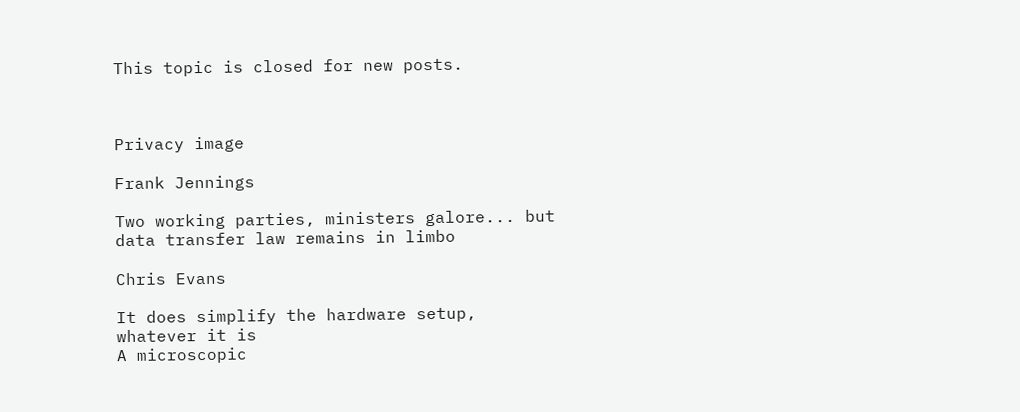This topic is closed for new posts.



Privacy image

Frank Jennings

Two working parties, ministers galore... but data transfer law remains in limbo

Chris Evans

It does simplify the hardware setup, whatever it is
A microscopic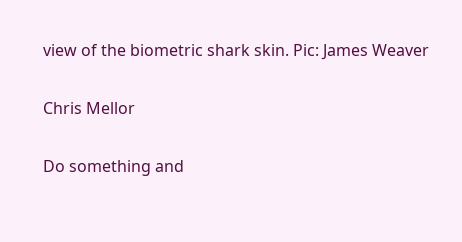view of the biometric shark skin. Pic: James Weaver

Chris Mellor

Do something and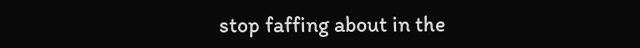stop faffing about in the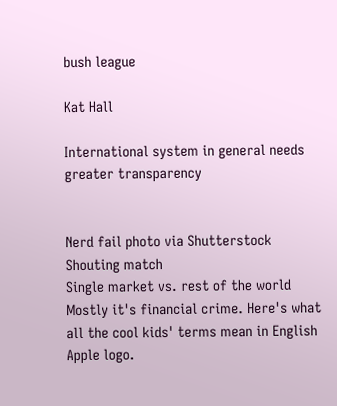bush league

Kat Hall

International system in general needs greater transparency


Nerd fail photo via Shutterstock
Shouting match
Single market vs. rest of the world
Mostly it's financial crime. Here's what all the cool kids' terms mean in English
Apple logo.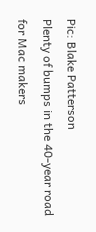Pic: Blake Patterson
Plenty of bumps in the 40-year road for Mac makers